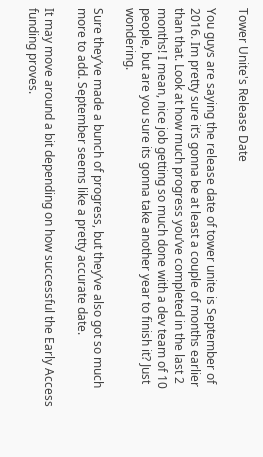Tower Unite's Release Date

You guys are saying the release date of tower unite is September of 2016. Im pretty sure it’s gonna be at least a couple of months earlier than that. Look at how much progress you’ve completed in the last 2 months! I mean, nice job getting so much done with a dev team of 10 people, but are you sure its gonna take another year to finish it? Just wondering.

Sure they’ve made a bunch of progress, but they’ve also got so much more to add. September seems like a pretty accurate date.

It may move around a bit depending on how successful the Early Access funding proves.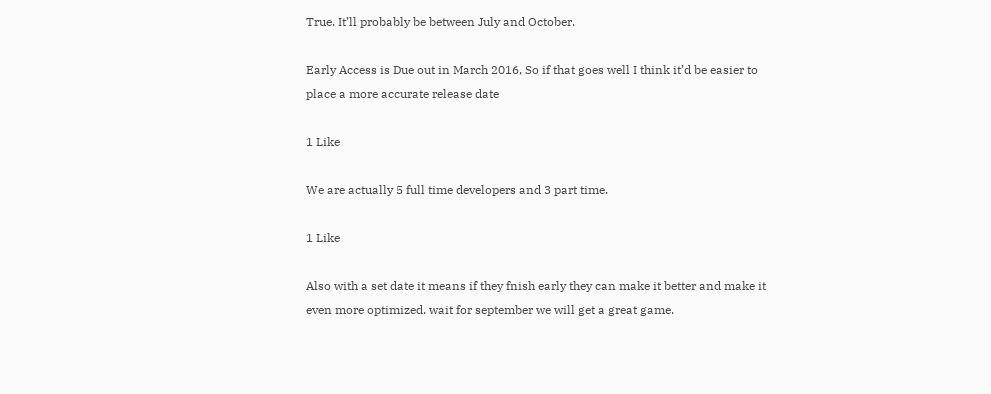True. It’ll probably be between July and October.

Early Access is Due out in March 2016, So if that goes well I think it’d be easier to place a more accurate release date

1 Like

We are actually 5 full time developers and 3 part time.

1 Like

Also with a set date it means if they fnish early they can make it better and make it even more optimized. wait for september we will get a great game.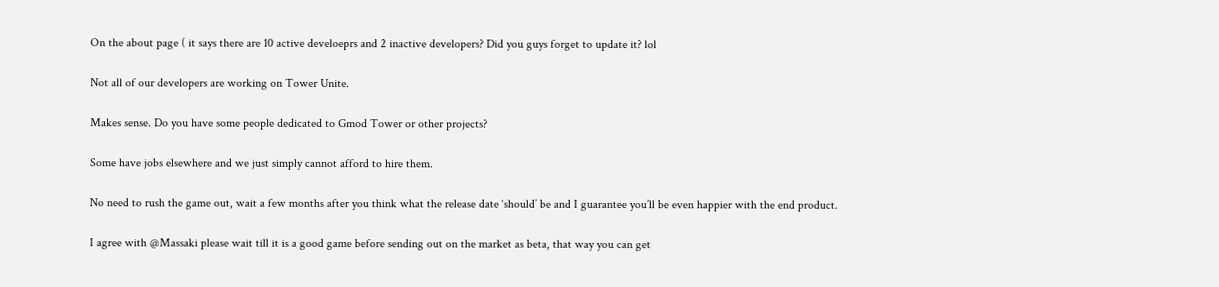On the about page ( it says there are 10 active develoeprs and 2 inactive developers? Did you guys forget to update it? lol

Not all of our developers are working on Tower Unite.

Makes sense. Do you have some people dedicated to Gmod Tower or other projects?

Some have jobs elsewhere and we just simply cannot afford to hire them.

No need to rush the game out, wait a few months after you think what the release date ‘should’ be and I guarantee you’ll be even happier with the end product.

I agree with @Massaki please wait till it is a good game before sending out on the market as beta, that way you can get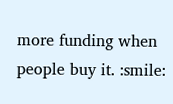more funding when people buy it. :smile: